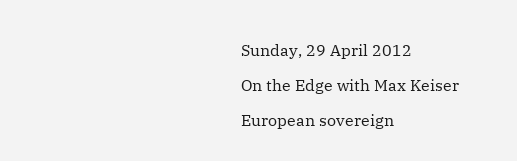Sunday, 29 April 2012

On the Edge with Max Keiser

European sovereign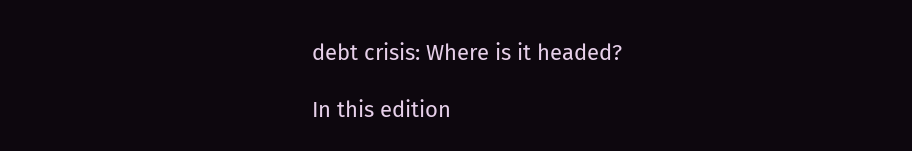debt crisis: Where is it headed?

In this edition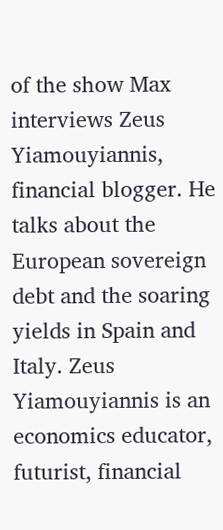of the show Max interviews Zeus Yiamouyiannis, financial blogger. He talks about the European sovereign debt and the soaring yields in Spain and Italy. Zeus Yiamouyiannis is an economics educator, futurist, financial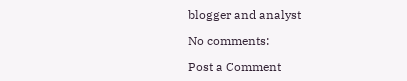blogger and analyst

No comments:

Post a Comment